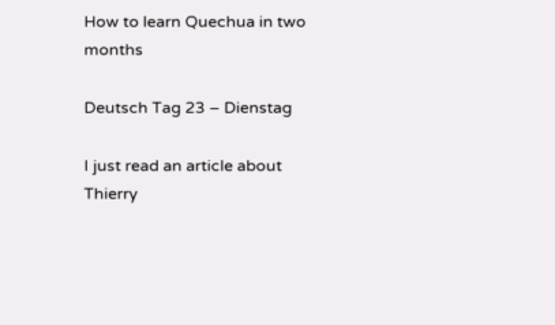How to learn Quechua in two months

Deutsch Tag 23 – Dienstag

I just read an article about Thierry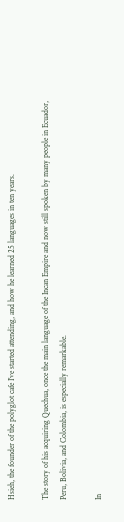Hsieh, the founder of the polyglot cafe I’ve started attending, and how he learned 25 languages in ten years.

The story of his acquiring Quechua, once the main language of the Incan Empire and now still spoken by many people in Ecuador, Peru, Bolivia, and Colombia, is especially remarkable.

In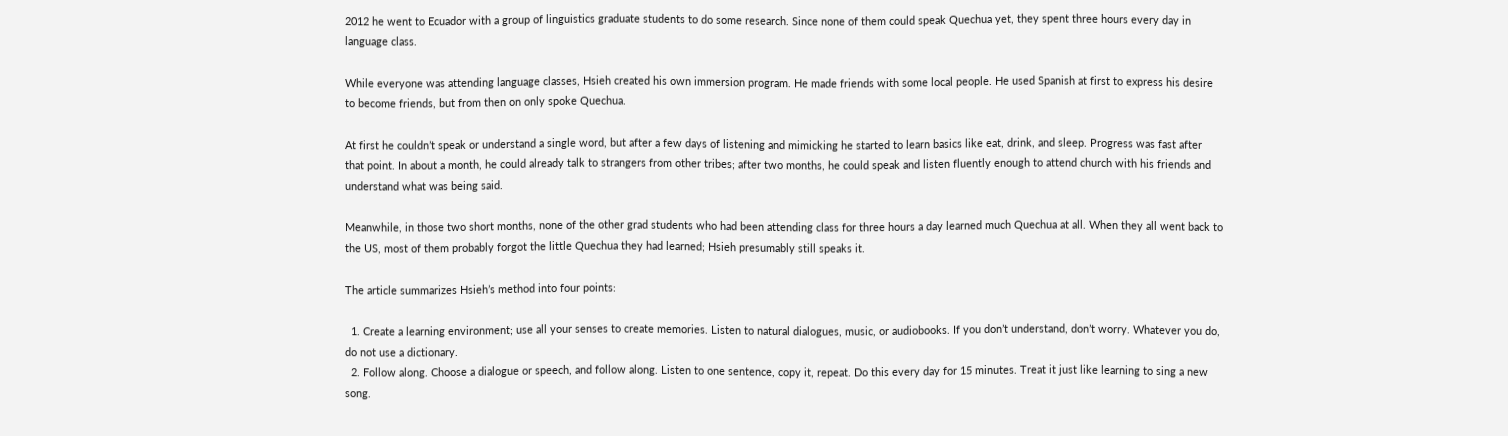2012 he went to Ecuador with a group of linguistics graduate students to do some research. Since none of them could speak Quechua yet, they spent three hours every day in language class.

While everyone was attending language classes, Hsieh created his own immersion program. He made friends with some local people. He used Spanish at first to express his desire to become friends, but from then on only spoke Quechua.

At first he couldn’t speak or understand a single word, but after a few days of listening and mimicking he started to learn basics like eat, drink, and sleep. Progress was fast after that point. In about a month, he could already talk to strangers from other tribes; after two months, he could speak and listen fluently enough to attend church with his friends and understand what was being said.

Meanwhile, in those two short months, none of the other grad students who had been attending class for three hours a day learned much Quechua at all. When they all went back to the US, most of them probably forgot the little Quechua they had learned; Hsieh presumably still speaks it.

The article summarizes Hsieh’s method into four points:

  1. Create a learning environment; use all your senses to create memories. Listen to natural dialogues, music, or audiobooks. If you don’t understand, don’t worry. Whatever you do, do not use a dictionary.
  2. Follow along. Choose a dialogue or speech, and follow along. Listen to one sentence, copy it, repeat. Do this every day for 15 minutes. Treat it just like learning to sing a new song.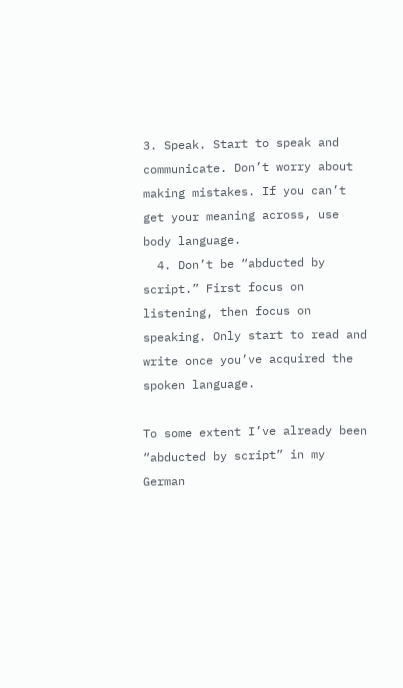3. Speak. Start to speak and communicate. Don’t worry about making mistakes. If you can’t get your meaning across, use body language.
  4. Don’t be “abducted by script.” First focus on listening, then focus on speaking. Only start to read and write once you’ve acquired the spoken language.

To some extent I’ve already been “abducted by script” in my German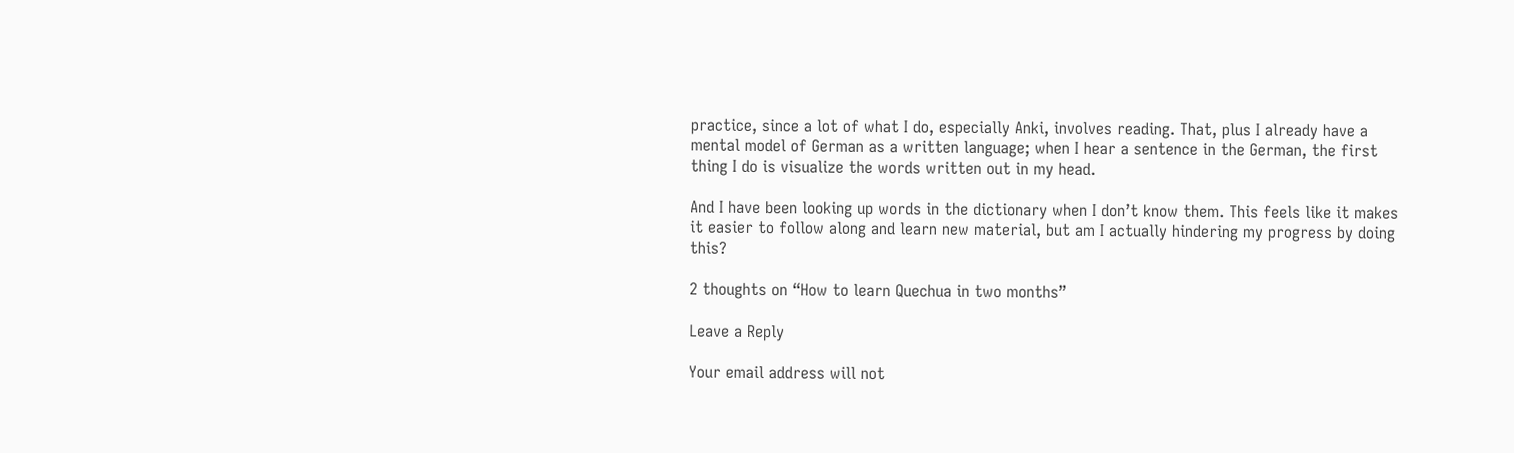practice, since a lot of what I do, especially Anki, involves reading. That, plus I already have a mental model of German as a written language; when I hear a sentence in the German, the first thing I do is visualize the words written out in my head.

And I have been looking up words in the dictionary when I don’t know them. This feels like it makes it easier to follow along and learn new material, but am I actually hindering my progress by doing this?

2 thoughts on “How to learn Quechua in two months”

Leave a Reply

Your email address will not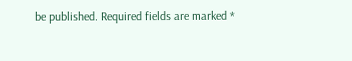be published. Required fields are marked *